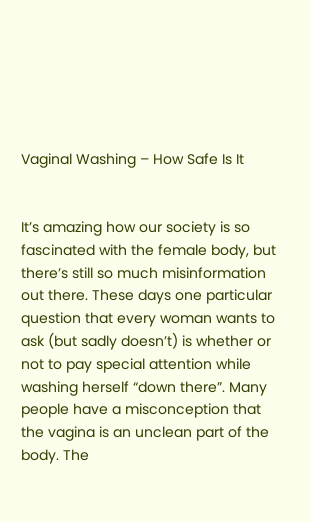Vaginal Washing – How Safe Is It


It’s amazing how our society is so fascinated with the female body, but there’s still so much misinformation out there. These days one particular question that every woman wants to ask (but sadly doesn’t) is whether or not to pay special attention while washing herself “down there”. Many people have a misconception that the vagina is an unclean part of the body. The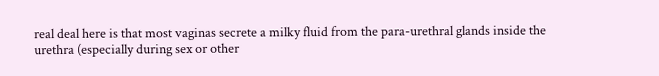real deal here is that most vaginas secrete a milky fluid from the para-urethral glands inside the urethra (especially during sex or other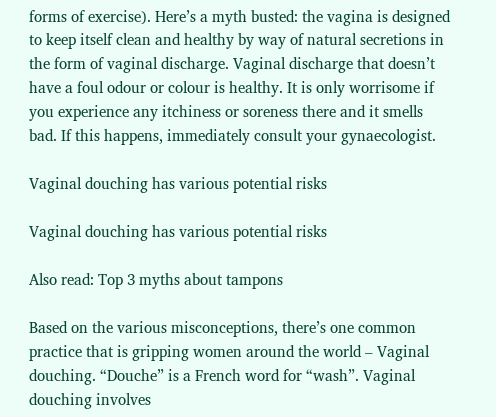forms of exercise). Here’s a myth busted: the vagina is designed to keep itself clean and healthy by way of natural secretions in the form of vaginal discharge. Vaginal discharge that doesn’t have a foul odour or colour is healthy. It is only worrisome if you experience any itchiness or soreness there and it smells bad. If this happens, immediately consult your gynaecologist.

Vaginal douching has various potential risks

Vaginal douching has various potential risks

Also read: Top 3 myths about tampons

Based on the various misconceptions, there’s one common practice that is gripping women around the world – Vaginal douching. “Douche” is a French word for “wash”. Vaginal douching involves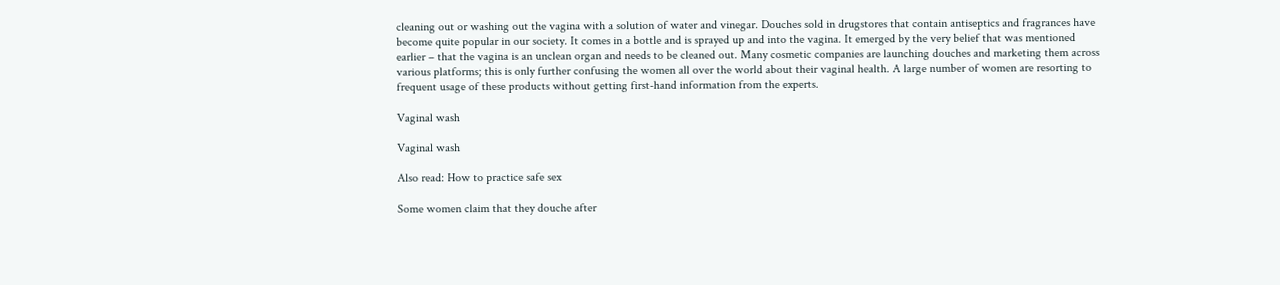cleaning out or washing out the vagina with a solution of water and vinegar. Douches sold in drugstores that contain antiseptics and fragrances have become quite popular in our society. It comes in a bottle and is sprayed up and into the vagina. It emerged by the very belief that was mentioned earlier – that the vagina is an unclean organ and needs to be cleaned out. Many cosmetic companies are launching douches and marketing them across various platforms; this is only further confusing the women all over the world about their vaginal health. A large number of women are resorting to frequent usage of these products without getting first-hand information from the experts.

Vaginal wash

Vaginal wash

Also read: How to practice safe sex

Some women claim that they douche after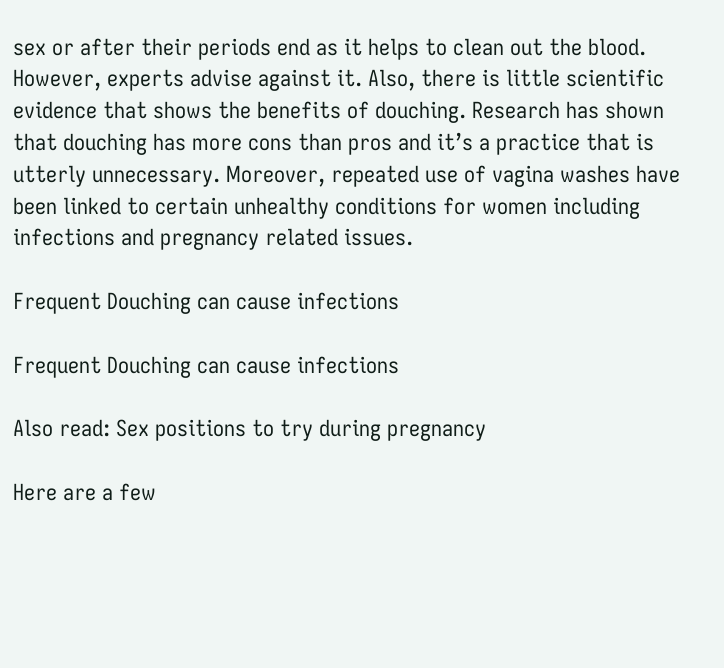sex or after their periods end as it helps to clean out the blood. However, experts advise against it. Also, there is little scientific evidence that shows the benefits of douching. Research has shown that douching has more cons than pros and it’s a practice that is utterly unnecessary. Moreover, repeated use of vagina washes have been linked to certain unhealthy conditions for women including infections and pregnancy related issues.

Frequent Douching can cause infections

Frequent Douching can cause infections

Also read: Sex positions to try during pregnancy

Here are a few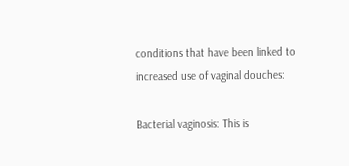conditions that have been linked to increased use of vaginal douches:

Bacterial vaginosis: This is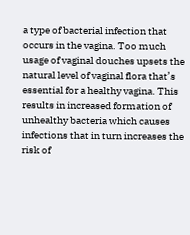a type of bacterial infection that occurs in the vagina. Too much usage of vaginal douches upsets the natural level of vaginal flora that’s essential for a healthy vagina. This results in increased formation of unhealthy bacteria which causes infections that in turn increases the risk of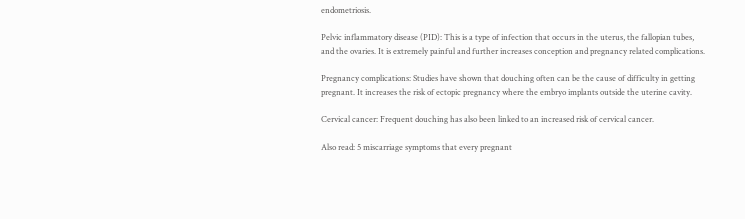endometriosis.

Pelvic inflammatory disease (PID): This is a type of infection that occurs in the uterus, the fallopian tubes, and the ovaries. It is extremely painful and further increases conception and pregnancy related complications.

Pregnancy complications: Studies have shown that douching often can be the cause of difficulty in getting pregnant. It increases the risk of ectopic pregnancy where the embryo implants outside the uterine cavity.

Cervical cancer: Frequent douching has also been linked to an increased risk of cervical cancer.

Also read: 5 miscarriage symptoms that every pregnant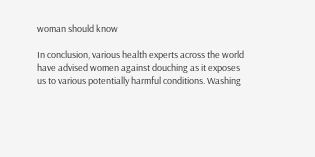woman should know

In conclusion, various health experts across the world have advised women against douching as it exposes us to various potentially harmful conditions. Washing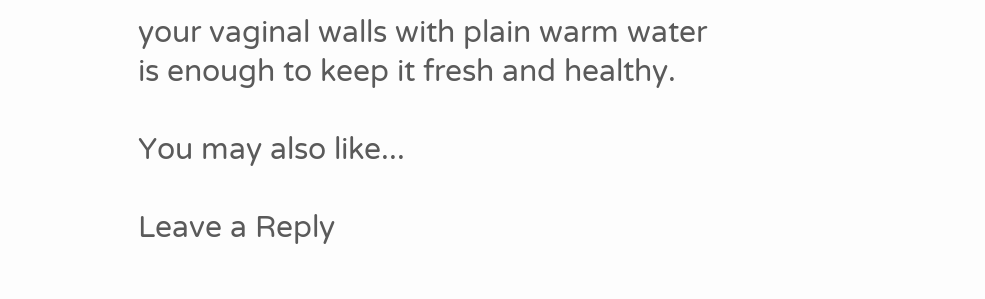your vaginal walls with plain warm water is enough to keep it fresh and healthy.

You may also like...

Leave a Reply